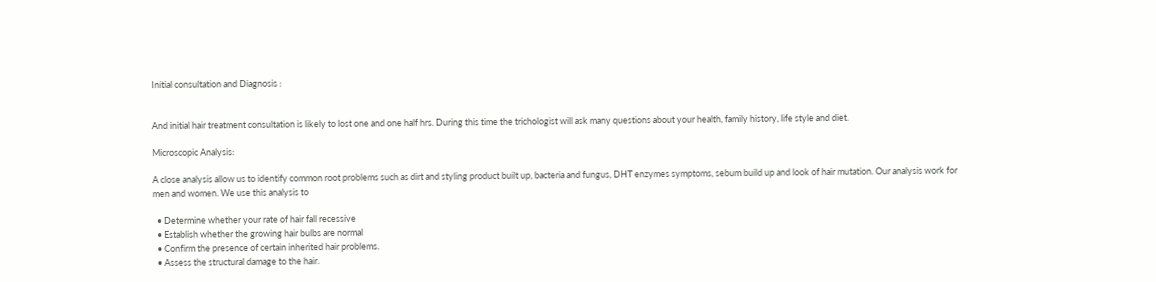Initial consultation and Diagnosis :


And initial hair treatment consultation is likely to lost one and one half hrs. During this time the trichologist will ask many questions about your health, family history, life style and diet.

Microscopic Analysis:

A close analysis allow us to identify common root problems such as dirt and styling product built up, bacteria and fungus, DHT enzymes symptoms, sebum build up and look of hair mutation. Our analysis work for men and women. We use this analysis to

  • Determine whether your rate of hair fall recessive
  • Establish whether the growing hair bulbs are normal
  • Confirm the presence of certain inherited hair problems.
  • Assess the structural damage to the hair.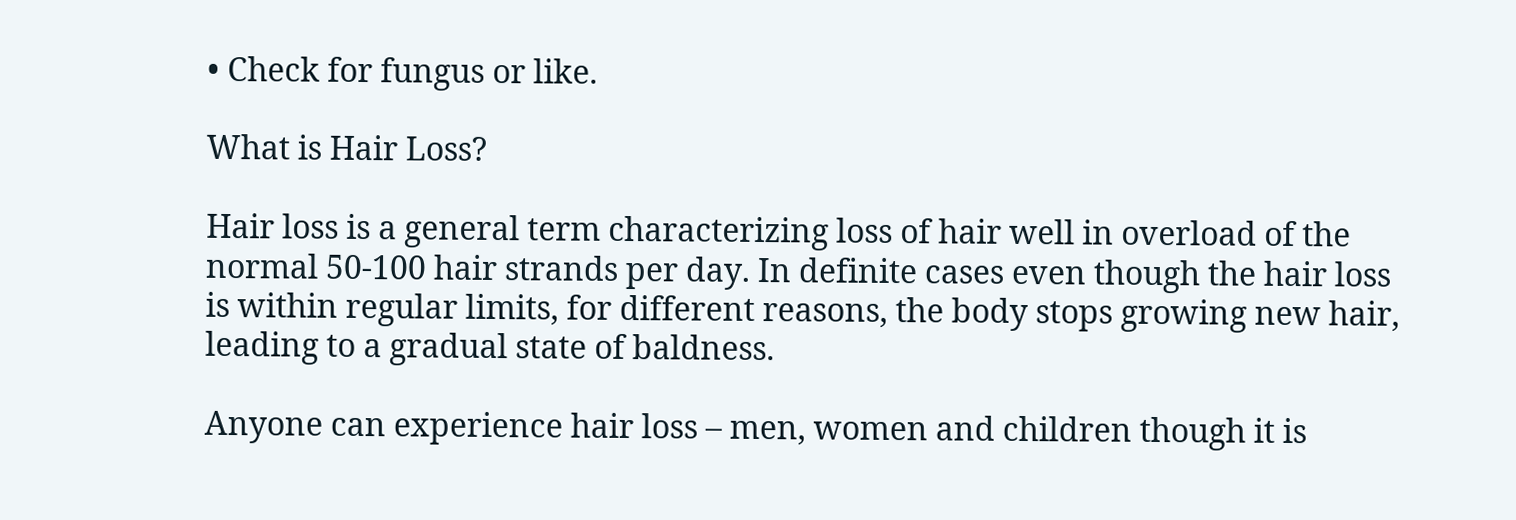• Check for fungus or like.

What is Hair Loss?

Hair loss is a general term characterizing loss of hair well in overload of the normal 50-100 hair strands per day. In definite cases even though the hair loss is within regular limits, for different reasons, the body stops growing new hair, leading to a gradual state of baldness.

Anyone can experience hair loss – men, women and children though it is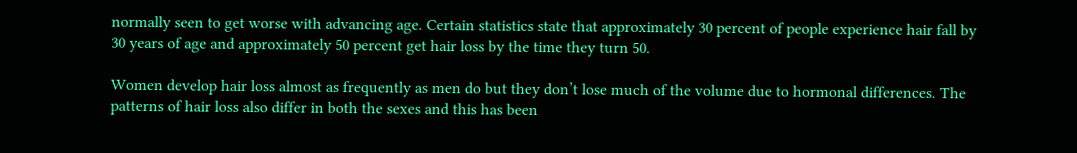normally seen to get worse with advancing age. Certain statistics state that approximately 30 percent of people experience hair fall by 30 years of age and approximately 50 percent get hair loss by the time they turn 50.

Women develop hair loss almost as frequently as men do but they don’t lose much of the volume due to hormonal differences. The patterns of hair loss also differ in both the sexes and this has been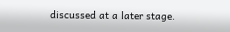discussed at a later stage.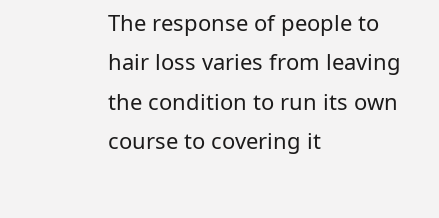The response of people to hair loss varies from leaving the condition to run its own course to covering it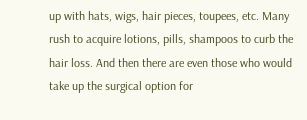up with hats, wigs, hair pieces, toupees, etc. Many rush to acquire lotions, pills, shampoos to curb the hair loss. And then there are even those who would take up the surgical option for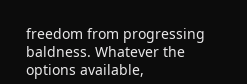freedom from progressing baldness. Whatever the options available,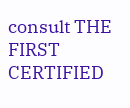consult THE FIRST CERTIFIED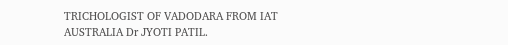TRICHOLOGIST OF VADODARA FROM IAT AUSTRALIA Dr JYOTI PATIL.